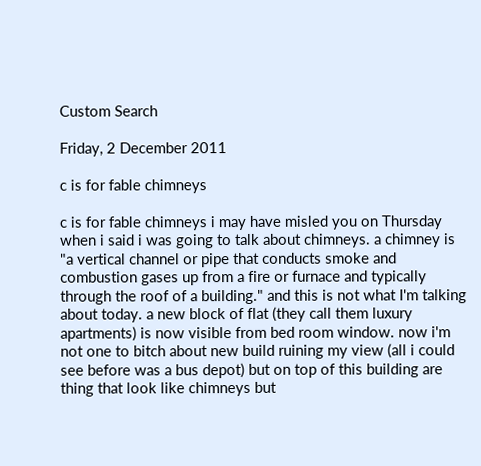Custom Search

Friday, 2 December 2011

c is for fable chimneys

c is for fable chimneys i may have misled you on Thursday when i said i was going to talk about chimneys. a chimney is "a vertical channel or pipe that conducts smoke and combustion gases up from a fire or furnace and typically through the roof of a building." and this is not what I'm talking about today. a new block of flat (they call them luxury apartments) is now visible from bed room window. now i'm not one to bitch about new build ruining my view (all i could see before was a bus depot) but on top of this building are thing that look like chimneys but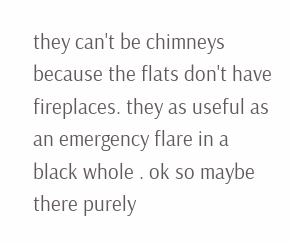they can't be chimneys because the flats don't have fireplaces. they as useful as an emergency flare in a black whole . ok so maybe there purely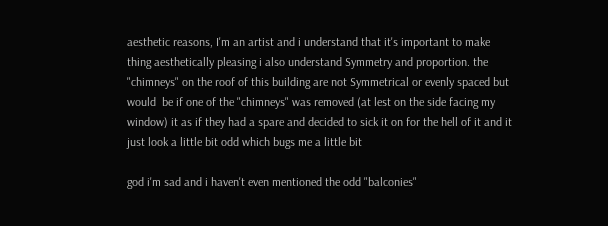aesthetic reasons, I'm an artist and i understand that it's important to make thing aesthetically pleasing i also understand Symmetry and proportion. the "chimneys" on the roof of this building are not Symmetrical or evenly spaced but would  be if one of the "chimneys" was removed (at lest on the side facing my window) it as if they had a spare and decided to sick it on for the hell of it and it just look a little bit odd which bugs me a little bit

god i'm sad and i haven't even mentioned the odd "balconies"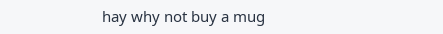hay why not buy a mug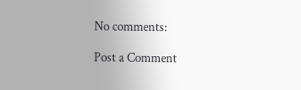No comments:

Post a Comment